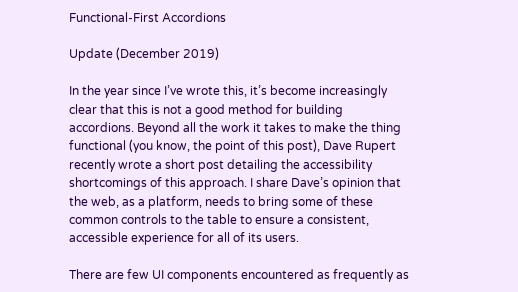Functional-First Accordions

Update (December 2019)

In the year since I’ve wrote this, it’s become increasingly clear that this is not a good method for building accordions. Beyond all the work it takes to make the thing functional (you know, the point of this post), Dave Rupert recently wrote a short post detailing the accessibility shortcomings of this approach. I share Dave’s opinion that the web, as a platform, needs to bring some of these common controls to the table to ensure a consistent, accessible experience for all of its users.

There are few UI components encountered as frequently as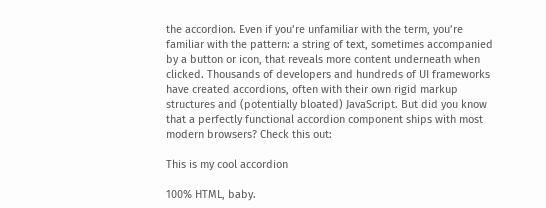the accordion. Even if you’re unfamiliar with the term, you’re familiar with the pattern: a string of text, sometimes accompanied by a button or icon, that reveals more content underneath when clicked. Thousands of developers and hundreds of UI frameworks have created accordions, often with their own rigid markup structures and (potentially bloated) JavaScript. But did you know that a perfectly functional accordion component ships with most modern browsers? Check this out:

This is my cool accordion

100% HTML, baby.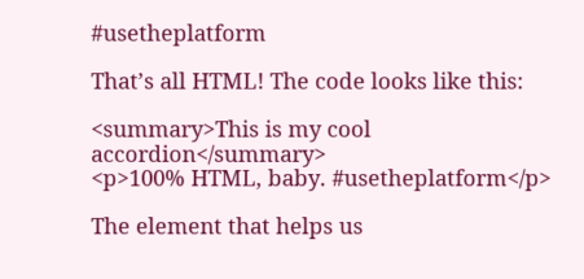#usetheplatform

That’s all HTML! The code looks like this:

<summary>This is my cool accordion</summary>
<p>100% HTML, baby. #usetheplatform</p>

The element that helps us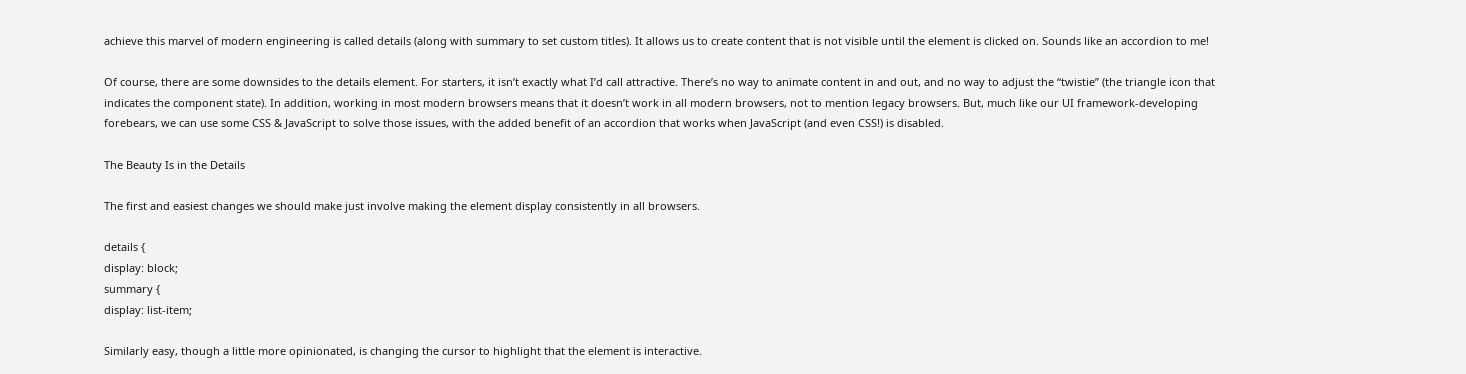achieve this marvel of modern engineering is called details (along with summary to set custom titles). It allows us to create content that is not visible until the element is clicked on. Sounds like an accordion to me!

Of course, there are some downsides to the details element. For starters, it isn’t exactly what I’d call attractive. There’s no way to animate content in and out, and no way to adjust the “twistie” (the triangle icon that indicates the component state). In addition, working in most modern browsers means that it doesn’t work in all modern browsers, not to mention legacy browsers. But, much like our UI framework-developing forebears, we can use some CSS & JavaScript to solve those issues, with the added benefit of an accordion that works when JavaScript (and even CSS!) is disabled.

The Beauty Is in the Details

The first and easiest changes we should make just involve making the element display consistently in all browsers.

details {
display: block;
summary {
display: list-item;

Similarly easy, though a little more opinionated, is changing the cursor to highlight that the element is interactive.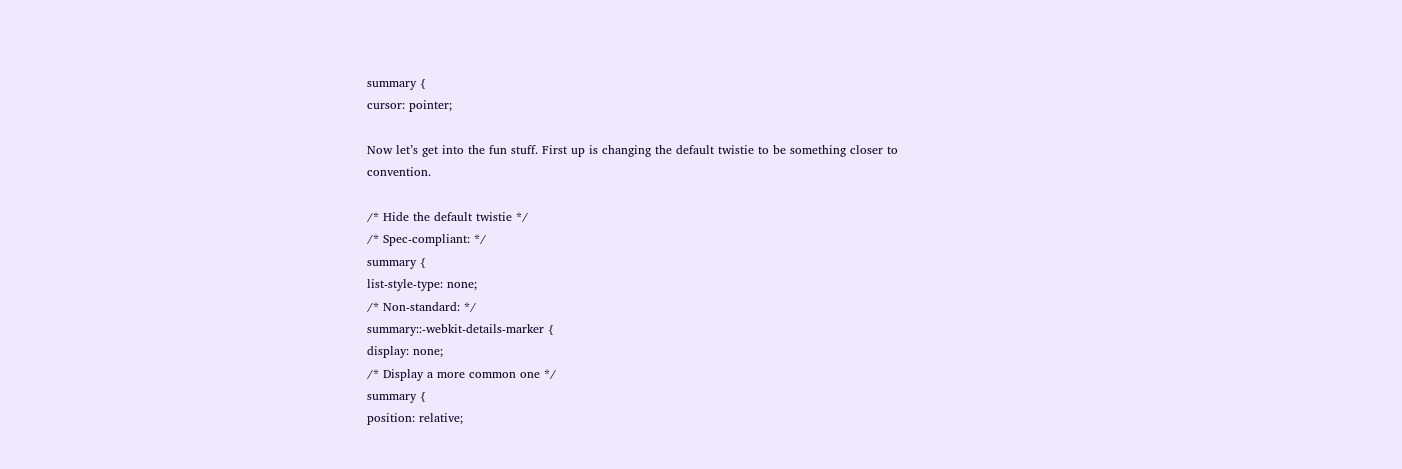summary {
cursor: pointer;

Now let’s get into the fun stuff. First up is changing the default twistie to be something closer to convention.

/* Hide the default twistie */
/* Spec-compliant: */
summary {
list-style-type: none;
/* Non-standard: */
summary::-webkit-details-marker {
display: none;
/* Display a more common one */
summary {
position: relative;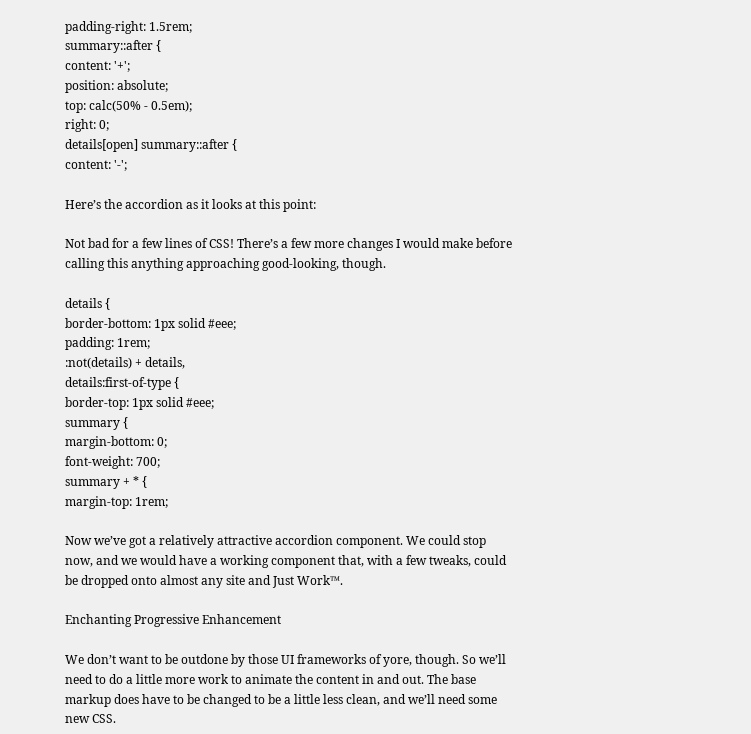padding-right: 1.5rem;
summary::after {
content: '+';
position: absolute;
top: calc(50% - 0.5em);
right: 0;
details[open] summary::after {
content: '-';

Here’s the accordion as it looks at this point:

Not bad for a few lines of CSS! There’s a few more changes I would make before calling this anything approaching good-looking, though.

details {
border-bottom: 1px solid #eee;
padding: 1rem;
:not(details) + details,
details:first-of-type {
border-top: 1px solid #eee;
summary {
margin-bottom: 0;
font-weight: 700;
summary + * {
margin-top: 1rem;

Now we’ve got a relatively attractive accordion component. We could stop now, and we would have a working component that, with a few tweaks, could be dropped onto almost any site and Just Work™.

Enchanting Progressive Enhancement

We don’t want to be outdone by those UI frameworks of yore, though. So we’ll need to do a little more work to animate the content in and out. The base markup does have to be changed to be a little less clean, and we’ll need some new CSS.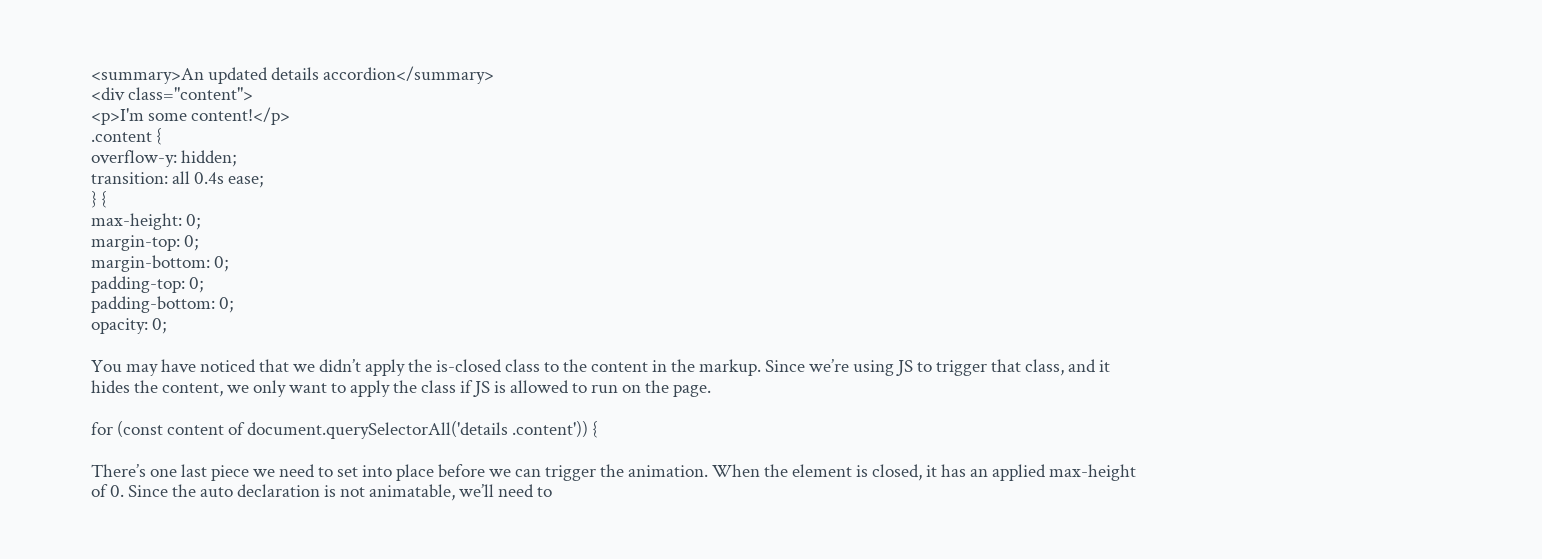<summary>An updated details accordion</summary>
<div class="content">
<p>I'm some content!</p>
.content {
overflow-y: hidden;
transition: all 0.4s ease;
} {
max-height: 0;
margin-top: 0;
margin-bottom: 0;
padding-top: 0;
padding-bottom: 0;
opacity: 0;

You may have noticed that we didn’t apply the is-closed class to the content in the markup. Since we’re using JS to trigger that class, and it hides the content, we only want to apply the class if JS is allowed to run on the page.

for (const content of document.querySelectorAll('details .content')) {

There’s one last piece we need to set into place before we can trigger the animation. When the element is closed, it has an applied max-height of 0. Since the auto declaration is not animatable, we’ll need to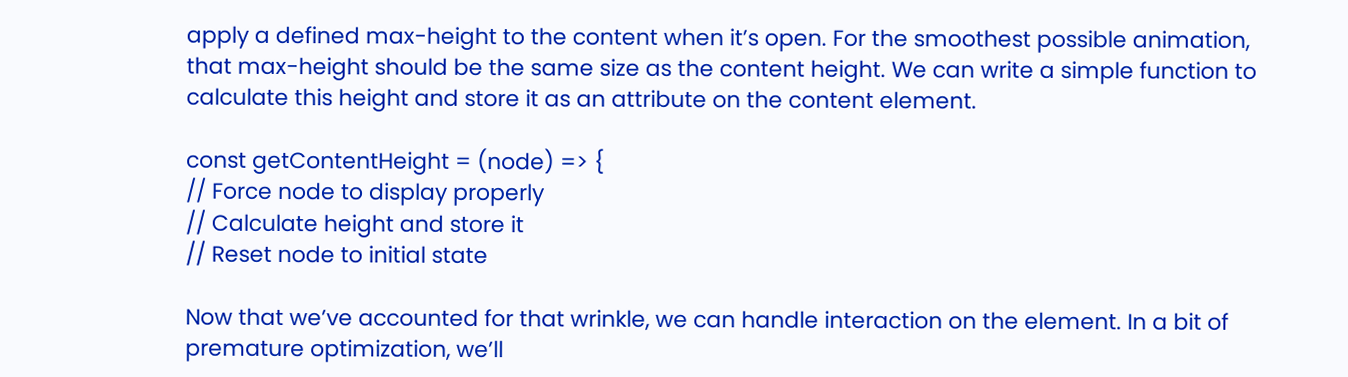apply a defined max-height to the content when it’s open. For the smoothest possible animation, that max-height should be the same size as the content height. We can write a simple function to calculate this height and store it as an attribute on the content element.

const getContentHeight = (node) => {
// Force node to display properly
// Calculate height and store it
// Reset node to initial state

Now that we’ve accounted for that wrinkle, we can handle interaction on the element. In a bit of premature optimization, we’ll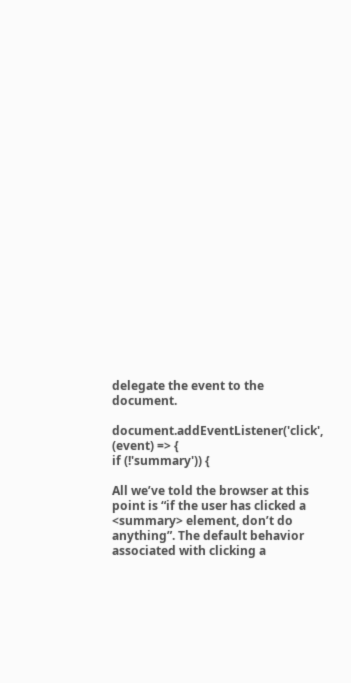delegate the event to the document.

document.addEventListener('click', (event) => {
if (!'summary')) {

All we’ve told the browser at this point is “if the user has clicked a <summary> element, don’t do anything”. The default behavior associated with clicking a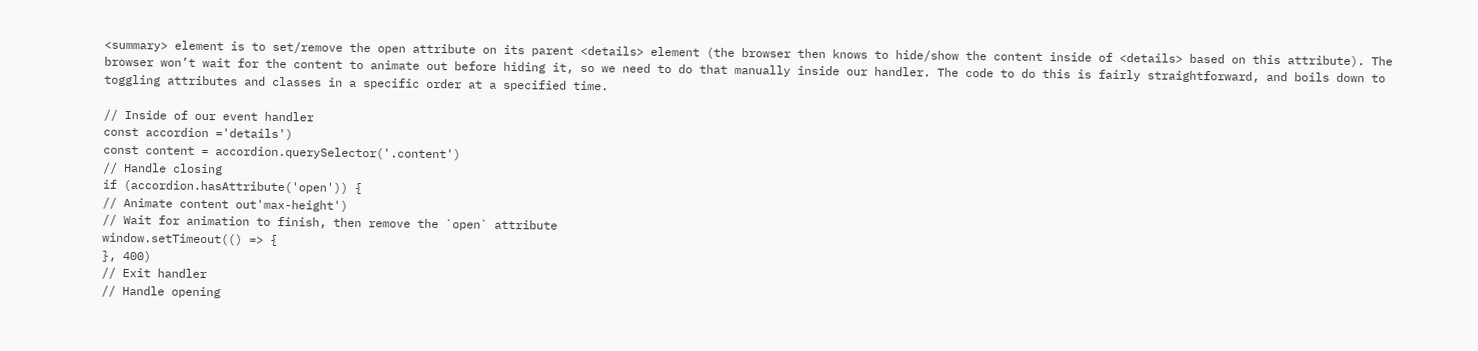<summary> element is to set/remove the open attribute on its parent <details> element (the browser then knows to hide/show the content inside of <details> based on this attribute). The browser won’t wait for the content to animate out before hiding it, so we need to do that manually inside our handler. The code to do this is fairly straightforward, and boils down to toggling attributes and classes in a specific order at a specified time.

// Inside of our event handler
const accordion ='details')
const content = accordion.querySelector('.content')
// Handle closing
if (accordion.hasAttribute('open')) {
// Animate content out'max-height')
// Wait for animation to finish, then remove the `open` attribute
window.setTimeout(() => {
}, 400)
// Exit handler
// Handle opening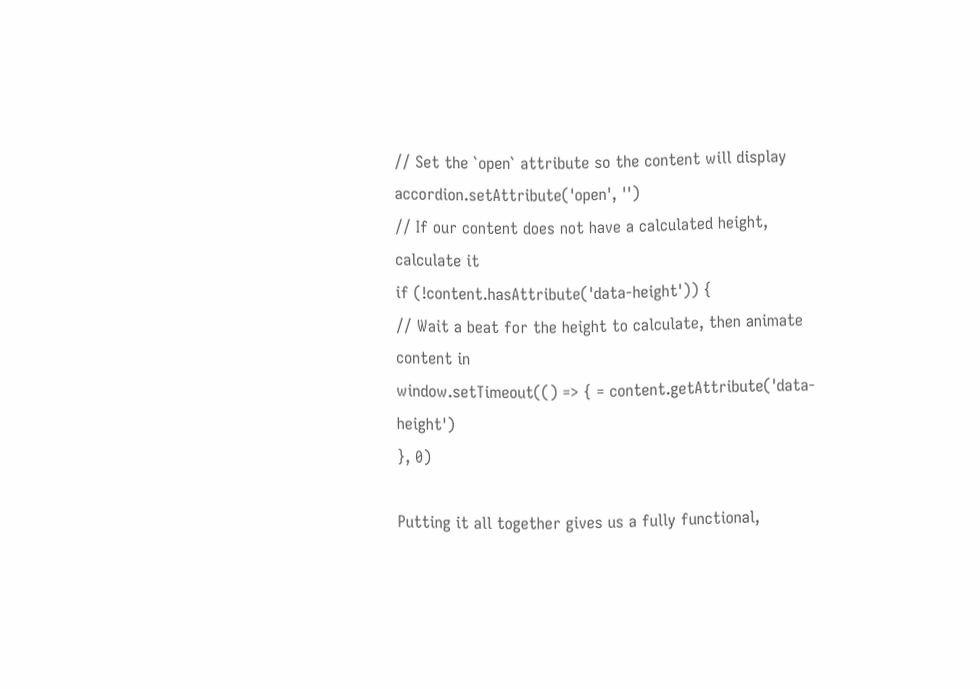// Set the `open` attribute so the content will display
accordion.setAttribute('open', '')
// If our content does not have a calculated height, calculate it
if (!content.hasAttribute('data-height')) {
// Wait a beat for the height to calculate, then animate content in
window.setTimeout(() => { = content.getAttribute('data-height')
}, 0)

Putting it all together gives us a fully functional,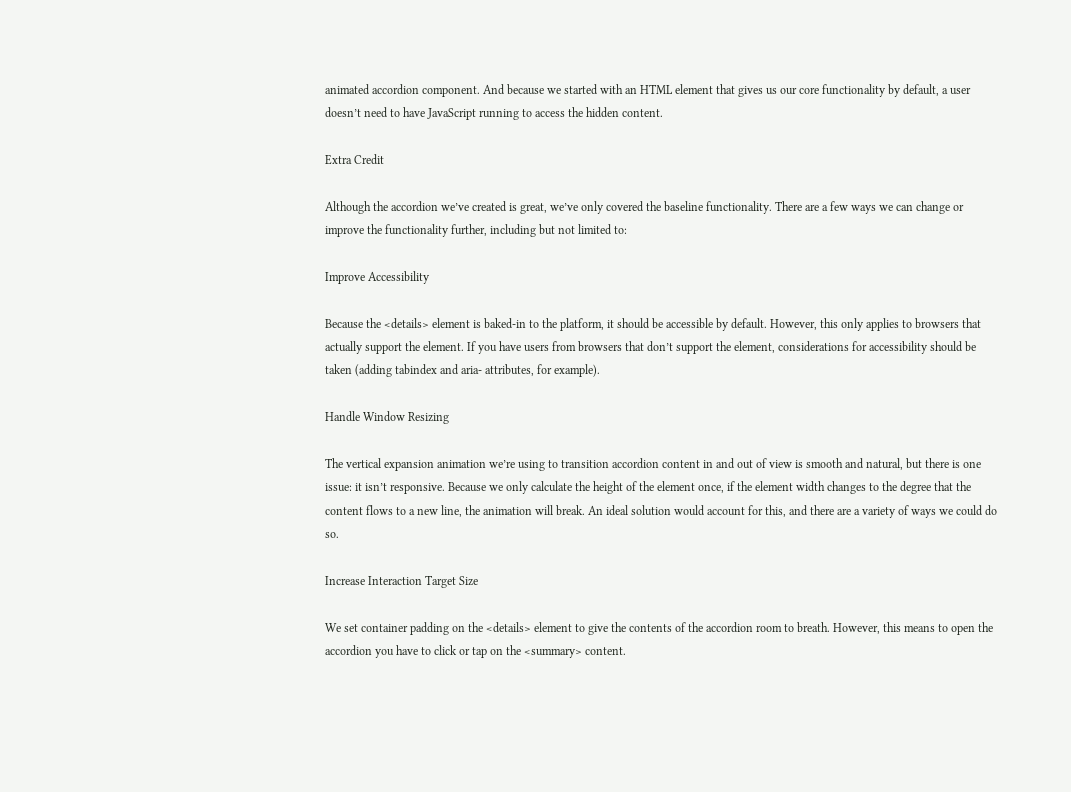animated accordion component. And because we started with an HTML element that gives us our core functionality by default, a user doesn’t need to have JavaScript running to access the hidden content.

Extra Credit

Although the accordion we’ve created is great, we’ve only covered the baseline functionality. There are a few ways we can change or improve the functionality further, including but not limited to:

Improve Accessibility

Because the <details> element is baked-in to the platform, it should be accessible by default. However, this only applies to browsers that actually support the element. If you have users from browsers that don’t support the element, considerations for accessibility should be taken (adding tabindex and aria- attributes, for example).

Handle Window Resizing

The vertical expansion animation we’re using to transition accordion content in and out of view is smooth and natural, but there is one issue: it isn’t responsive. Because we only calculate the height of the element once, if the element width changes to the degree that the content flows to a new line, the animation will break. An ideal solution would account for this, and there are a variety of ways we could do so.

Increase Interaction Target Size

We set container padding on the <details> element to give the contents of the accordion room to breath. However, this means to open the accordion you have to click or tap on the <summary> content.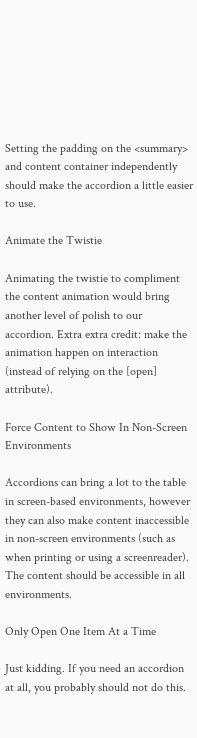Setting the padding on the <summary> and content container independently should make the accordion a little easier to use.

Animate the Twistie

Animating the twistie to compliment the content animation would bring another level of polish to our accordion. Extra extra credit: make the animation happen on interaction (instead of relying on the [open] attribute).

Force Content to Show In Non-Screen Environments

Accordions can bring a lot to the table in screen-based environments, however they can also make content inaccessible in non-screen environments (such as when printing or using a screenreader). The content should be accessible in all environments.

Only Open One Item At a Time

Just kidding. If you need an accordion at all, you probably should not do this.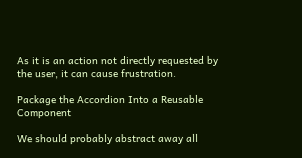As it is an action not directly requested by the user, it can cause frustration.

Package the Accordion Into a Reusable Component

We should probably abstract away all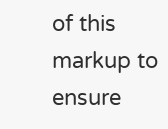of this markup to ensure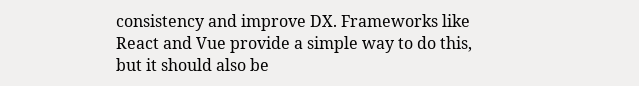consistency and improve DX. Frameworks like React and Vue provide a simple way to do this, but it should also be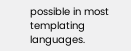possible in most templating languages.